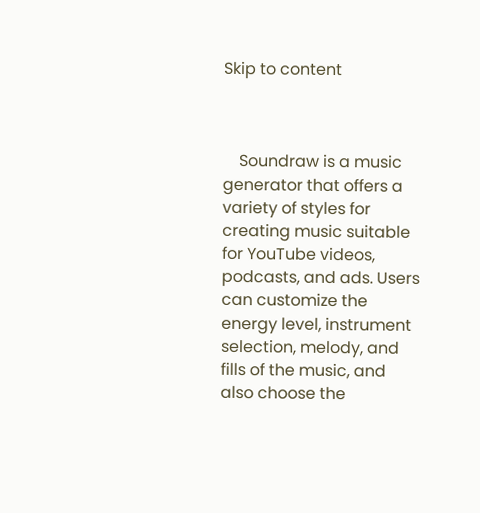Skip to content



    Soundraw is a music generator that offers a variety of styles for creating music suitable for YouTube videos, podcasts, and ads. Users can customize the energy level, instrument selection, melody, and fills of the music, and also choose the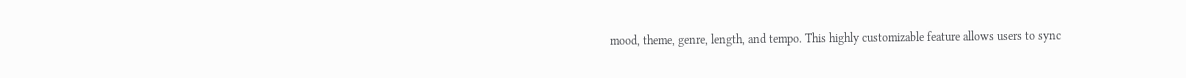mood, theme, genre, length, and tempo. This highly customizable feature allows users to sync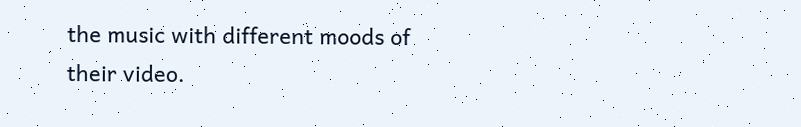the music with different moods of their video.